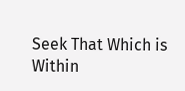Seek That Which is Within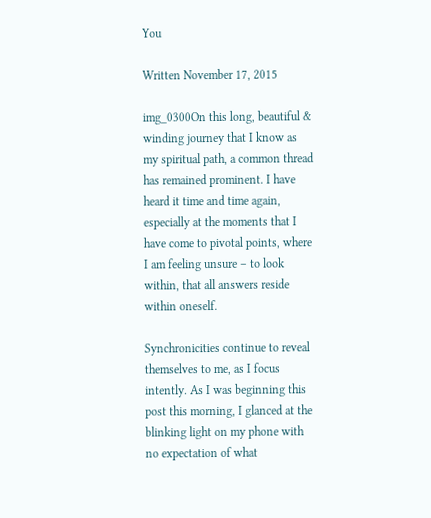You

Written November 17, 2015

img_0300On this long, beautiful & winding journey that I know as my spiritual path, a common thread has remained prominent. I have heard it time and time again, especially at the moments that I have come to pivotal points, where I am feeling unsure – to look within, that all answers reside within oneself.

Synchronicities continue to reveal themselves to me, as I focus intently. As I was beginning this post this morning, I glanced at the blinking light on my phone with no expectation of what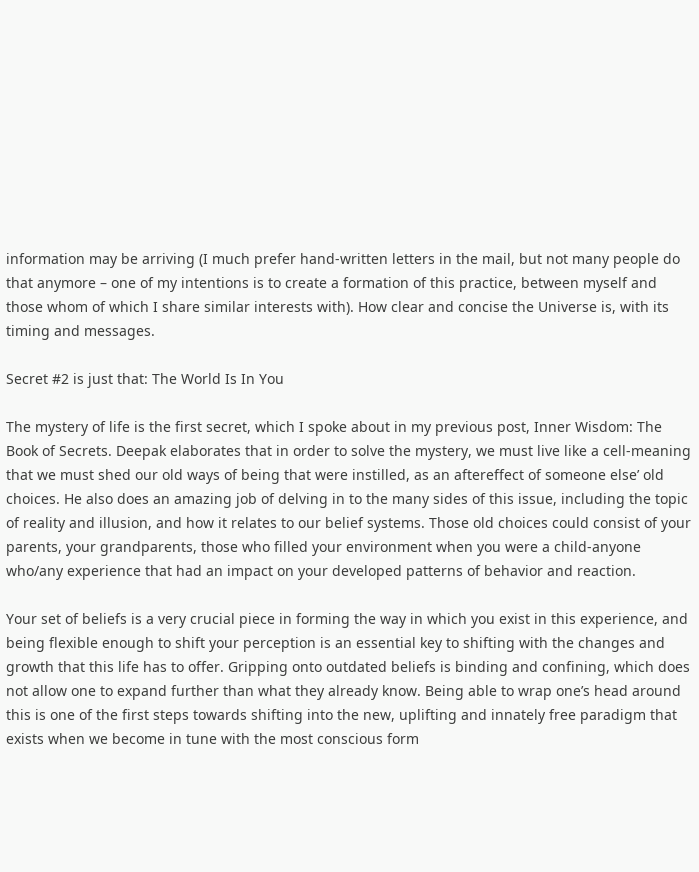information may be arriving (I much prefer hand-written letters in the mail, but not many people do that anymore – one of my intentions is to create a formation of this practice, between myself and those whom of which I share similar interests with). How clear and concise the Universe is, with its timing and messages.

Secret #2 is just that: The World Is In You

The mystery of life is the first secret, which I spoke about in my previous post, Inner Wisdom: The Book of Secrets. Deepak elaborates that in order to solve the mystery, we must live like a cell-meaning that we must shed our old ways of being that were instilled, as an aftereffect of someone else’ old choices. He also does an amazing job of delving in to the many sides of this issue, including the topic of reality and illusion, and how it relates to our belief systems. Those old choices could consist of your parents, your grandparents, those who filled your environment when you were a child-anyone who/any experience that had an impact on your developed patterns of behavior and reaction.

Your set of beliefs is a very crucial piece in forming the way in which you exist in this experience, and being flexible enough to shift your perception is an essential key to shifting with the changes and growth that this life has to offer. Gripping onto outdated beliefs is binding and confining, which does not allow one to expand further than what they already know. Being able to wrap one’s head around this is one of the first steps towards shifting into the new, uplifting and innately free paradigm that exists when we become in tune with the most conscious form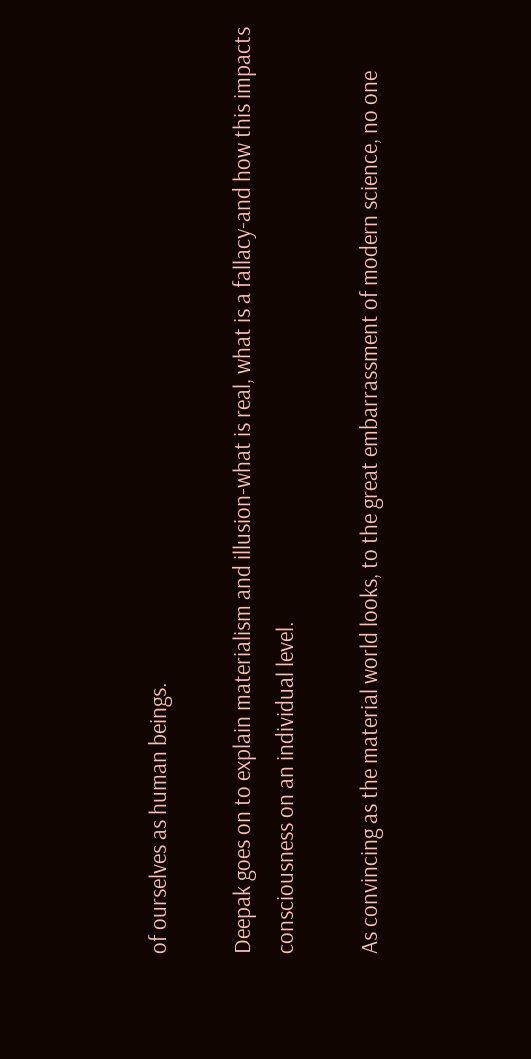of ourselves as human beings.

Deepak goes on to explain materialism and illusion-what is real, what is a fallacy-and how this impacts consciousness on an individual level.

As convincing as the material world looks, to the great embarrassment of modern science, no one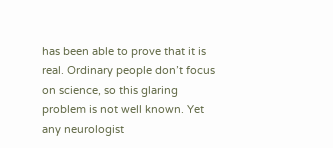has been able to prove that it is real. Ordinary people don’t focus on science, so this glaring problem is not well known. Yet any neurologist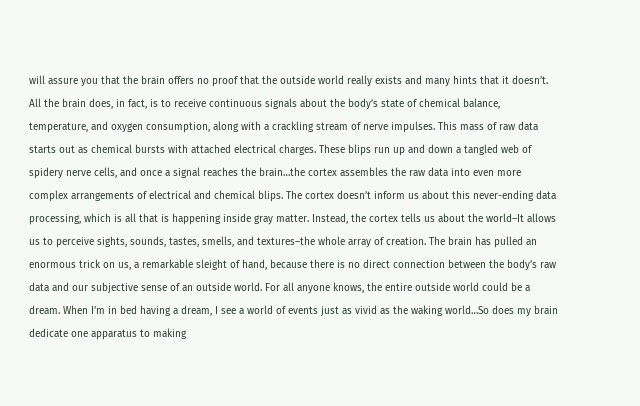will assure you that the brain offers no proof that the outside world really exists and many hints that it doesn’t. All the brain does, in fact, is to receive continuous signals about the body’s state of chemical balance, temperature, and oxygen consumption, along with a crackling stream of nerve impulses. This mass of raw data starts out as chemical bursts with attached electrical charges. These blips run up and down a tangled web of spidery nerve cells, and once a signal reaches the brain…the cortex assembles the raw data into even more complex arrangements of electrical and chemical blips. The cortex doesn’t inform us about this never-ending data processing, which is all that is happening inside gray matter. Instead, the cortex tells us about the world–It allows us to perceive sights, sounds, tastes, smells, and textures–the whole array of creation. The brain has pulled an enormous trick on us, a remarkable sleight of hand, because there is no direct connection between the body’s raw data and our subjective sense of an outside world. For all anyone knows, the entire outside world could be a dream. When I’m in bed having a dream, I see a world of events just as vivid as the waking world…So does my brain dedicate one apparatus to making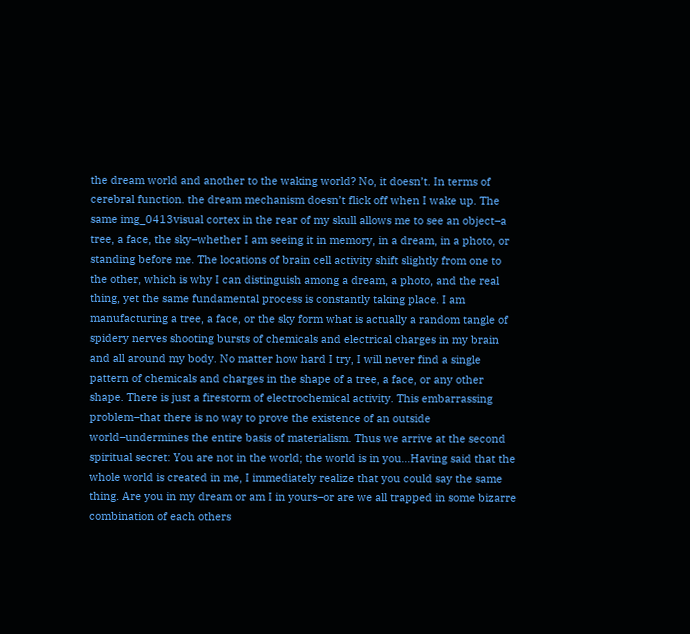the dream world and another to the waking world? No, it doesn’t. In terms of cerebral function. the dream mechanism doesn’t flick off when I wake up. The same img_0413visual cortex in the rear of my skull allows me to see an object–a tree, a face, the sky–whether I am seeing it in memory, in a dream, in a photo, or standing before me. The locations of brain cell activity shift slightly from one to the other, which is why I can distinguish among a dream, a photo, and the real thing, yet the same fundamental process is constantly taking place. I am manufacturing a tree, a face, or the sky form what is actually a random tangle of spidery nerves shooting bursts of chemicals and electrical charges in my brain and all around my body. No matter how hard I try, I will never find a single pattern of chemicals and charges in the shape of a tree, a face, or any other shape. There is just a firestorm of electrochemical activity. This embarrassing problem–that there is no way to prove the existence of an outside world–undermines the entire basis of materialism. Thus we arrive at the second spiritual secret: You are not in the world; the world is in you…Having said that the whole world is created in me, I immediately realize that you could say the same thing. Are you in my dream or am I in yours–or are we all trapped in some bizarre combination of each others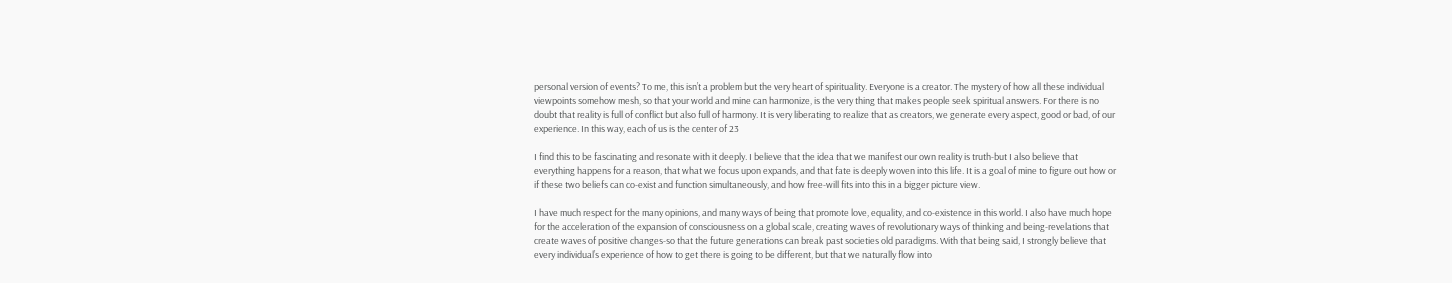personal version of events? To me, this isn’t a problem but the very heart of spirituality. Everyone is a creator. The mystery of how all these individual viewpoints somehow mesh, so that your world and mine can harmonize, is the very thing that makes people seek spiritual answers. For there is no doubt that reality is full of conflict but also full of harmony. It is very liberating to realize that as creators, we generate every aspect, good or bad, of our experience. In this way, each of us is the center of 23

I find this to be fascinating and resonate with it deeply. I believe that the idea that we manifest our own reality is truth-but I also believe that everything happens for a reason, that what we focus upon expands, and that fate is deeply woven into this life. It is a goal of mine to figure out how or if these two beliefs can co-exist and function simultaneously, and how free-will fits into this in a bigger picture view.

I have much respect for the many opinions, and many ways of being that promote love, equality, and co-existence in this world. I also have much hope for the acceleration of the expansion of consciousness on a global scale, creating waves of revolutionary ways of thinking and being-revelations that create waves of positive changes-so that the future generations can break past societies old paradigms. With that being said, I strongly believe that every individual’s experience of how to get there is going to be different, but that we naturally flow into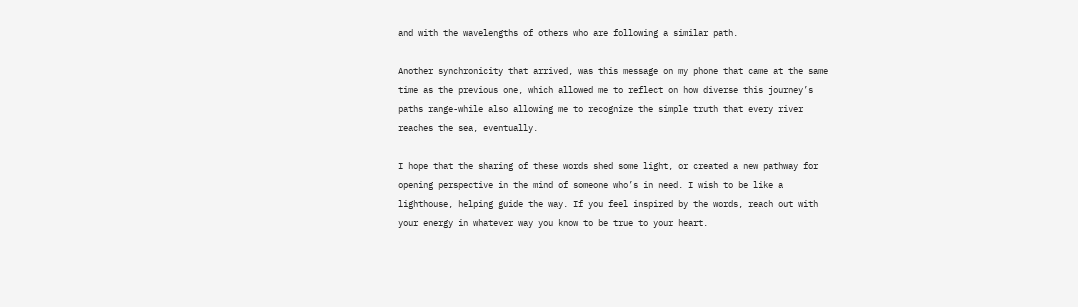and with the wavelengths of others who are following a similar path.

Another synchronicity that arrived, was this message on my phone that came at the same time as the previous one, which allowed me to reflect on how diverse this journey’s paths range-while also allowing me to recognize the simple truth that every river reaches the sea, eventually.

I hope that the sharing of these words shed some light, or created a new pathway for opening perspective in the mind of someone who’s in need. I wish to be like a lighthouse, helping guide the way. If you feel inspired by the words, reach out with your energy in whatever way you know to be true to your heart.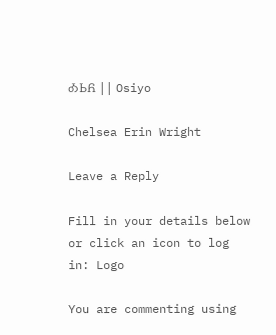ᎣᏏᏲ || Osiyo

Chelsea Erin Wright

Leave a Reply

Fill in your details below or click an icon to log in: Logo

You are commenting using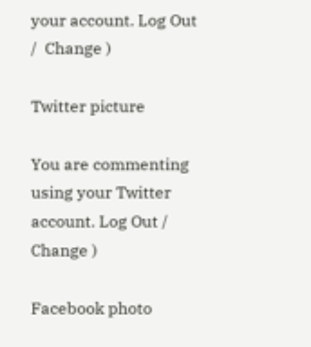your account. Log Out /  Change )

Twitter picture

You are commenting using your Twitter account. Log Out /  Change )

Facebook photo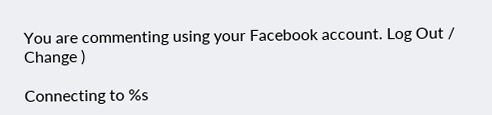You are commenting using your Facebook account. Log Out /  Change )

Connecting to %s